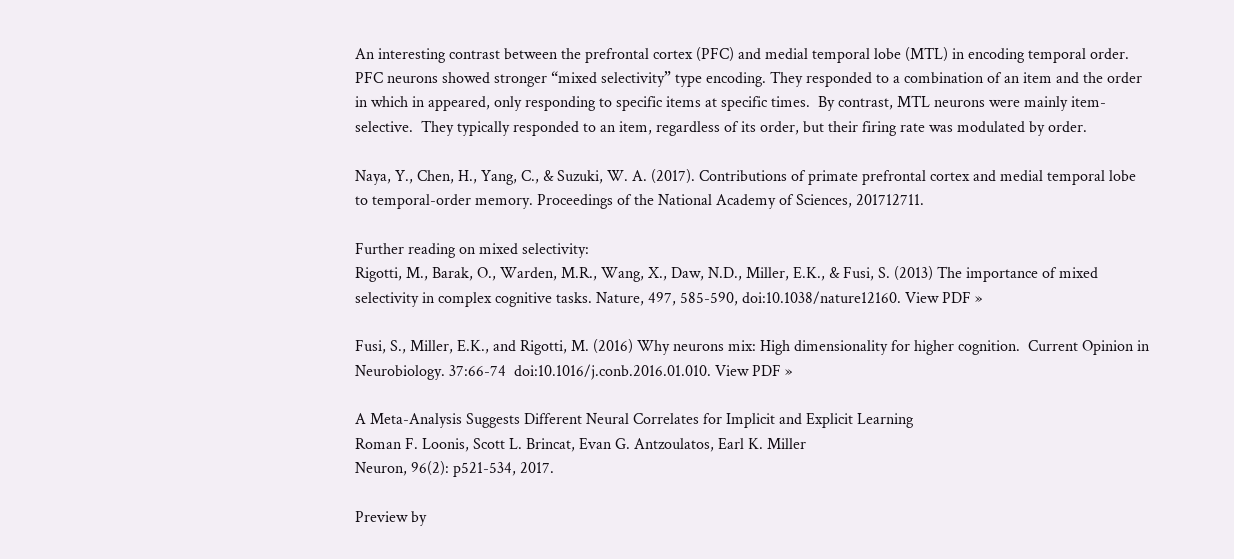An interesting contrast between the prefrontal cortex (PFC) and medial temporal lobe (MTL) in encoding temporal order.  PFC neurons showed stronger “mixed selectivity” type encoding. They responded to a combination of an item and the order in which in appeared, only responding to specific items at specific times.  By contrast, MTL neurons were mainly item-selective.  They typically responded to an item, regardless of its order, but their firing rate was modulated by order.

Naya, Y., Chen, H., Yang, C., & Suzuki, W. A. (2017). Contributions of primate prefrontal cortex and medial temporal lobe to temporal-order memory. Proceedings of the National Academy of Sciences, 201712711.

Further reading on mixed selectivity:
Rigotti, M., Barak, O., Warden, M.R., Wang, X., Daw, N.D., Miller, E.K., & Fusi, S. (2013) The importance of mixed selectivity in complex cognitive tasks. Nature, 497, 585-590, doi:10.1038/nature12160. View PDF »

Fusi, S., Miller, E.K., and Rigotti, M. (2016) Why neurons mix: High dimensionality for higher cognition.  Current Opinion in Neurobiology. 37:66-74  doi:10.1016/j.conb.2016.01.010. View PDF »

A Meta-Analysis Suggests Different Neural Correlates for Implicit and Explicit Learning
Roman F. Loonis, Scott L. Brincat, Evan G. Antzoulatos, Earl K. Miller
Neuron, 96(2): p521-534, 2017.

Preview by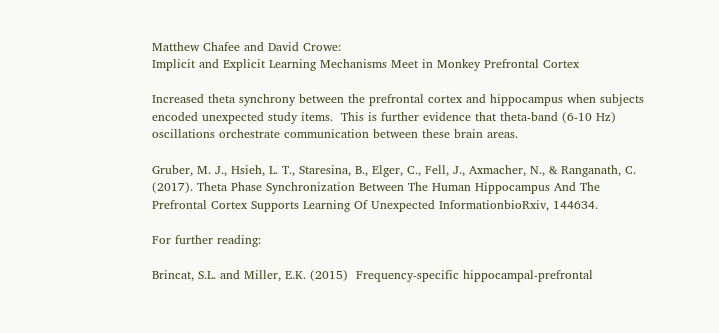Matthew Chafee and David Crowe:
Implicit and Explicit Learning Mechanisms Meet in Monkey Prefrontal Cortex

Increased theta synchrony between the prefrontal cortex and hippocampus when subjects encoded unexpected study items.  This is further evidence that theta-band (6-10 Hz) oscillations orchestrate communication between these brain areas.

Gruber, M. J., Hsieh, L. T., Staresina, B., Elger, C., Fell, J., Axmacher, N., & Ranganath, C. (2017). Theta Phase Synchronization Between The Human Hippocampus And The Prefrontal Cortex Supports Learning Of Unexpected InformationbioRxiv, 144634.

For further reading:

Brincat, S.L. and Miller, E.K. (2015)  Frequency-specific hippocampal-prefrontal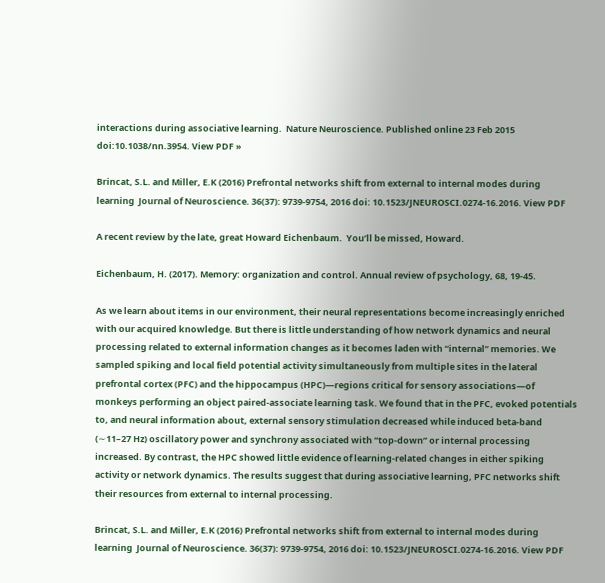interactions during associative learning.  Nature Neuroscience. Published online 23 Feb 2015 doi:10.1038/nn.3954. View PDF »

Brincat, S.L. and Miller, E.K (2016) Prefrontal networks shift from external to internal modes during learning  Journal of Neuroscience. 36(37): 9739-9754, 2016 doi: 10.1523/JNEUROSCI.0274-16.2016. View PDF

A recent review by the late, great Howard Eichenbaum.  You’ll be missed, Howard.

Eichenbaum, H. (2017). Memory: organization and control. Annual review of psychology, 68, 19-45.

As we learn about items in our environment, their neural representations become increasingly enriched with our acquired knowledge. But there is little understanding of how network dynamics and neural processing related to external information changes as it becomes laden with “internal” memories. We sampled spiking and local field potential activity simultaneously from multiple sites in the lateral prefrontal cortex (PFC) and the hippocampus (HPC)—regions critical for sensory associations—of monkeys performing an object paired-associate learning task. We found that in the PFC, evoked potentials to, and neural information about, external sensory stimulation decreased while induced beta-band (∼11–27 Hz) oscillatory power and synchrony associated with “top-down” or internal processing increased. By contrast, the HPC showed little evidence of learning-related changes in either spiking activity or network dynamics. The results suggest that during associative learning, PFC networks shift their resources from external to internal processing.

Brincat, S.L. and Miller, E.K (2016) Prefrontal networks shift from external to internal modes during learning  Journal of Neuroscience. 36(37): 9739-9754, 2016 doi: 10.1523/JNEUROSCI.0274-16.2016. View PDF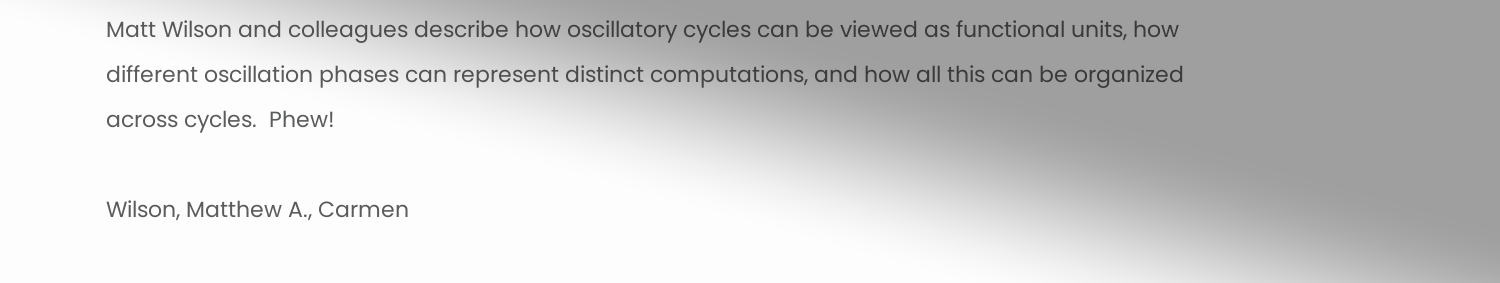Matt Wilson and colleagues describe how oscillatory cycles can be viewed as functional units, how different oscillation phases can represent distinct computations, and how all this can be organized across cycles.  Phew!

Wilson, Matthew A., Carmen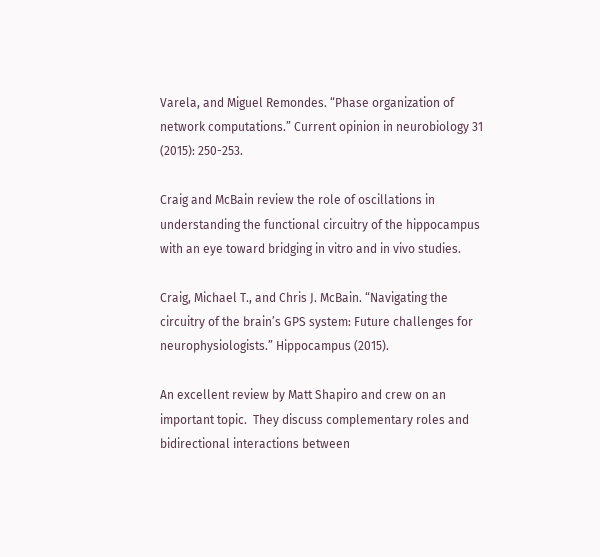Varela, and Miguel Remondes. “Phase organization of network computations.” Current opinion in neurobiology 31 (2015): 250-253.

Craig and McBain review the role of oscillations in understanding the functional circuitry of the hippocampus with an eye toward bridging in vitro and in vivo studies.

Craig, Michael T., and Chris J. McBain. “Navigating the circuitry of the brain’s GPS system: Future challenges for neurophysiologists.” Hippocampus (2015).

An excellent review by Matt Shapiro and crew on an important topic.  They discuss complementary roles and bidirectional interactions between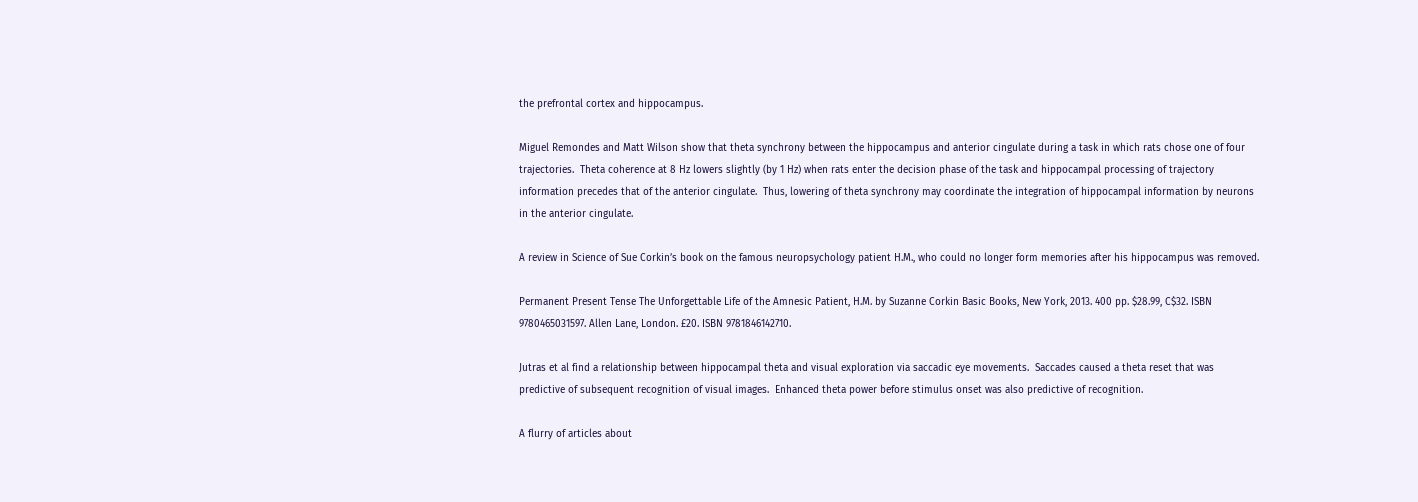the prefrontal cortex and hippocampus.

Miguel Remondes and Matt Wilson show that theta synchrony between the hippocampus and anterior cingulate during a task in which rats chose one of four trajectories.  Theta coherence at 8 Hz lowers slightly (by 1 Hz) when rats enter the decision phase of the task and hippocampal processing of trajectory information precedes that of the anterior cingulate.  Thus, lowering of theta synchrony may coordinate the integration of hippocampal information by neurons in the anterior cingulate.

A review in Science of Sue Corkin’s book on the famous neuropsychology patient H.M., who could no longer form memories after his hippocampus was removed.

Permanent Present Tense The Unforgettable Life of the Amnesic Patient, H.M. by Suzanne Corkin Basic Books, New York, 2013. 400 pp. $28.99, C$32. ISBN 9780465031597. Allen Lane, London. £20. ISBN 9781846142710.

Jutras et al find a relationship between hippocampal theta and visual exploration via saccadic eye movements.  Saccades caused a theta reset that was predictive of subsequent recognition of visual images.  Enhanced theta power before stimulus onset was also predictive of recognition.

A flurry of articles about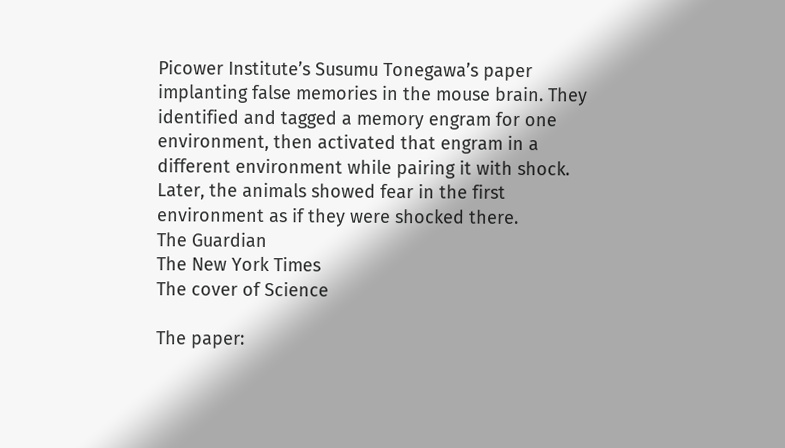Picower Institute’s Susumu Tonegawa’s paper implanting false memories in the mouse brain. They identified and tagged a memory engram for one environment, then activated that engram in a different environment while pairing it with shock.  Later, the animals showed fear in the first environment as if they were shocked there.
The Guardian
The New York Times
The cover of Science

The paper: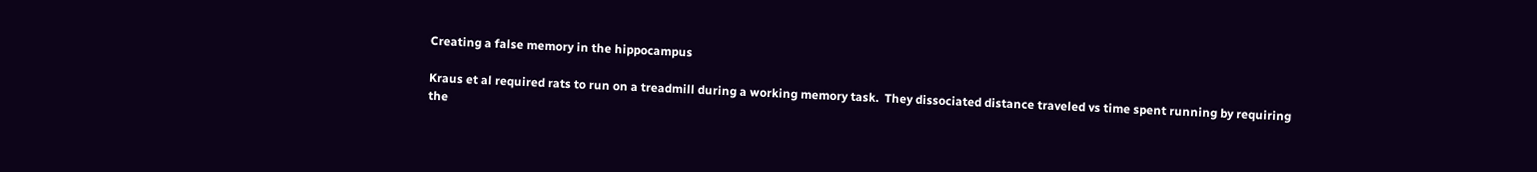Creating a false memory in the hippocampus

Kraus et al required rats to run on a treadmill during a working memory task.  They dissociated distance traveled vs time spent running by requiring the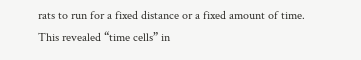rats to run for a fixed distance or a fixed amount of time.  This revealed “time cells” in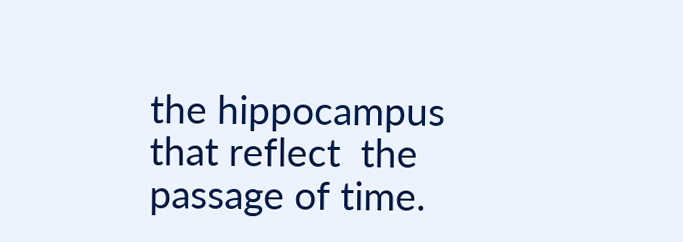the hippocampus that reflect  the passage of time.